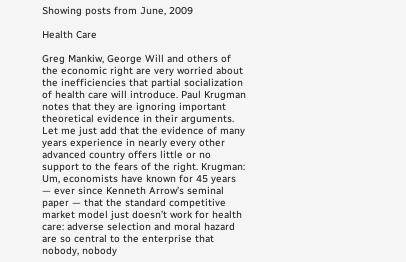Showing posts from June, 2009

Health Care

Greg Mankiw, George Will and others of the economic right are very worried about the inefficiencies that partial socialization of health care will introduce. Paul Krugman notes that they are ignoring important theoretical evidence in their arguments. Let me just add that the evidence of many years experience in nearly every other advanced country offers little or no support to the fears of the right. Krugman: Um, economists have known for 45 years — ever since Kenneth Arrow’s seminal paper — that the standard competitive market model just doesn’t work for health care: adverse selection and moral hazard are so central to the enterprise that nobody, nobody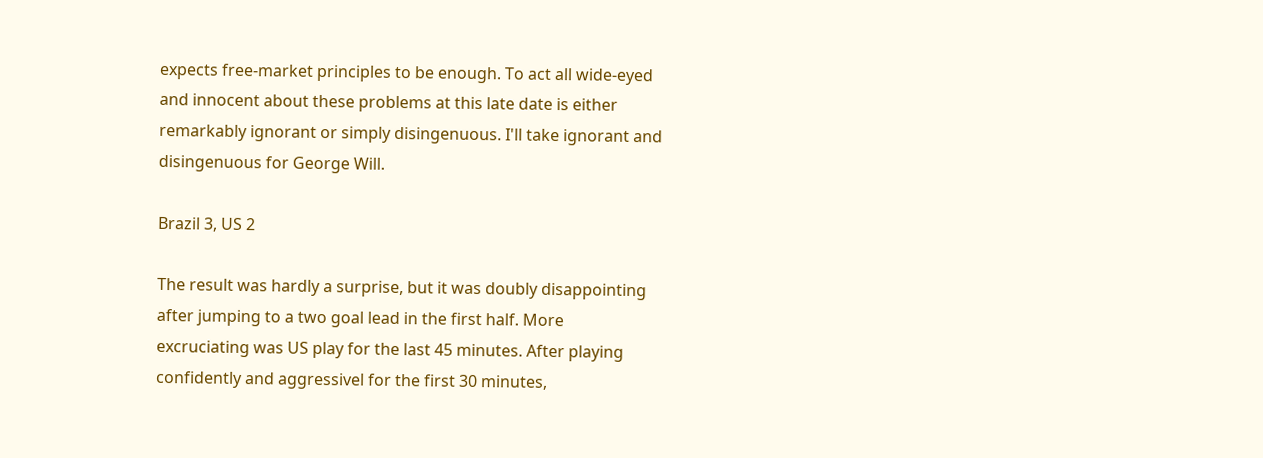expects free-market principles to be enough. To act all wide-eyed and innocent about these problems at this late date is either remarkably ignorant or simply disingenuous. I'll take ignorant and disingenuous for George Will.

Brazil 3, US 2

The result was hardly a surprise, but it was doubly disappointing after jumping to a two goal lead in the first half. More excruciating was US play for the last 45 minutes. After playing confidently and aggressivel for the first 30 minutes,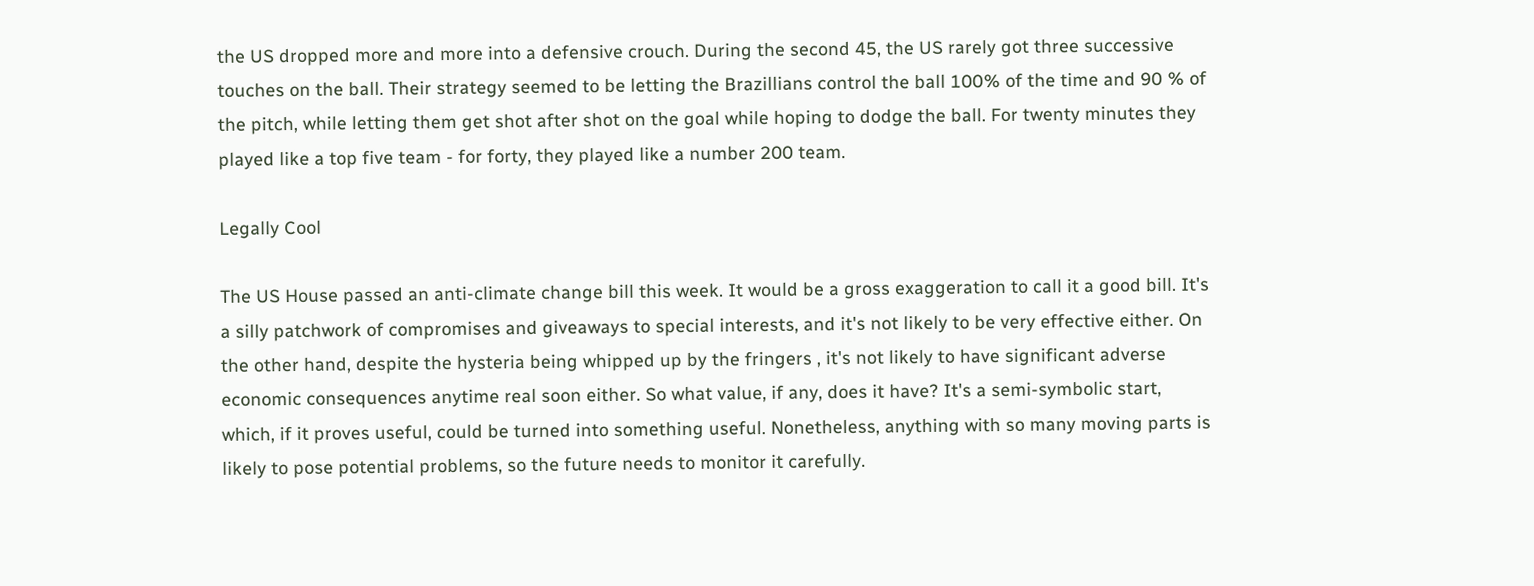the US dropped more and more into a defensive crouch. During the second 45, the US rarely got three successive touches on the ball. Their strategy seemed to be letting the Brazillians control the ball 100% of the time and 90 % of the pitch, while letting them get shot after shot on the goal while hoping to dodge the ball. For twenty minutes they played like a top five team - for forty, they played like a number 200 team.

Legally Cool

The US House passed an anti-climate change bill this week. It would be a gross exaggeration to call it a good bill. It's a silly patchwork of compromises and giveaways to special interests, and it's not likely to be very effective either. On the other hand, despite the hysteria being whipped up by the fringers , it's not likely to have significant adverse economic consequences anytime real soon either. So what value, if any, does it have? It's a semi-symbolic start, which, if it proves useful, could be turned into something useful. Nonetheless, anything with so many moving parts is likely to pose potential problems, so the future needs to monitor it carefully.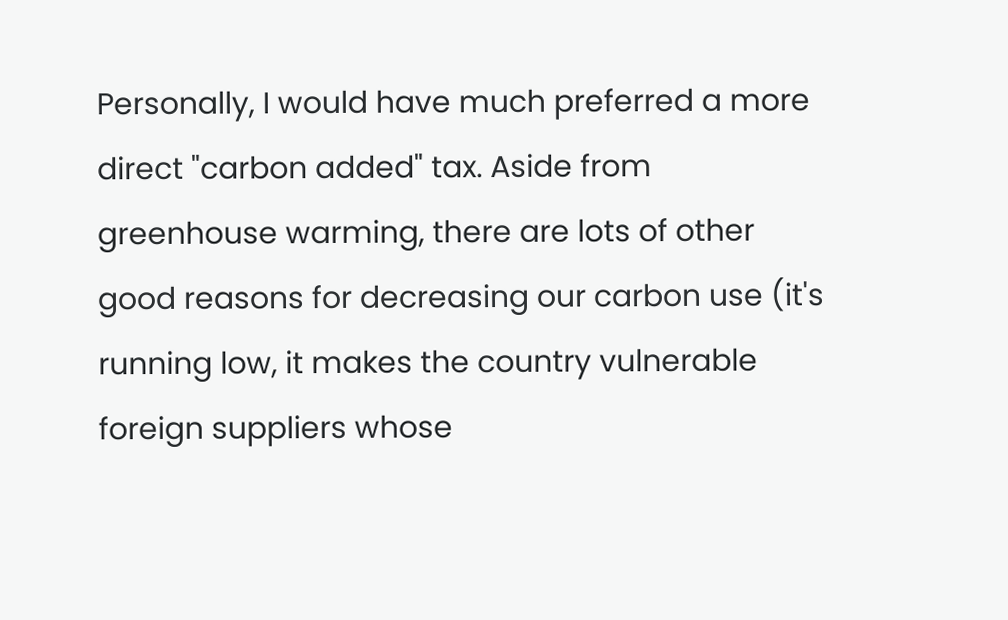Personally, I would have much preferred a more direct "carbon added" tax. Aside from greenhouse warming, there are lots of other good reasons for decreasing our carbon use (it's running low, it makes the country vulnerable foreign suppliers whose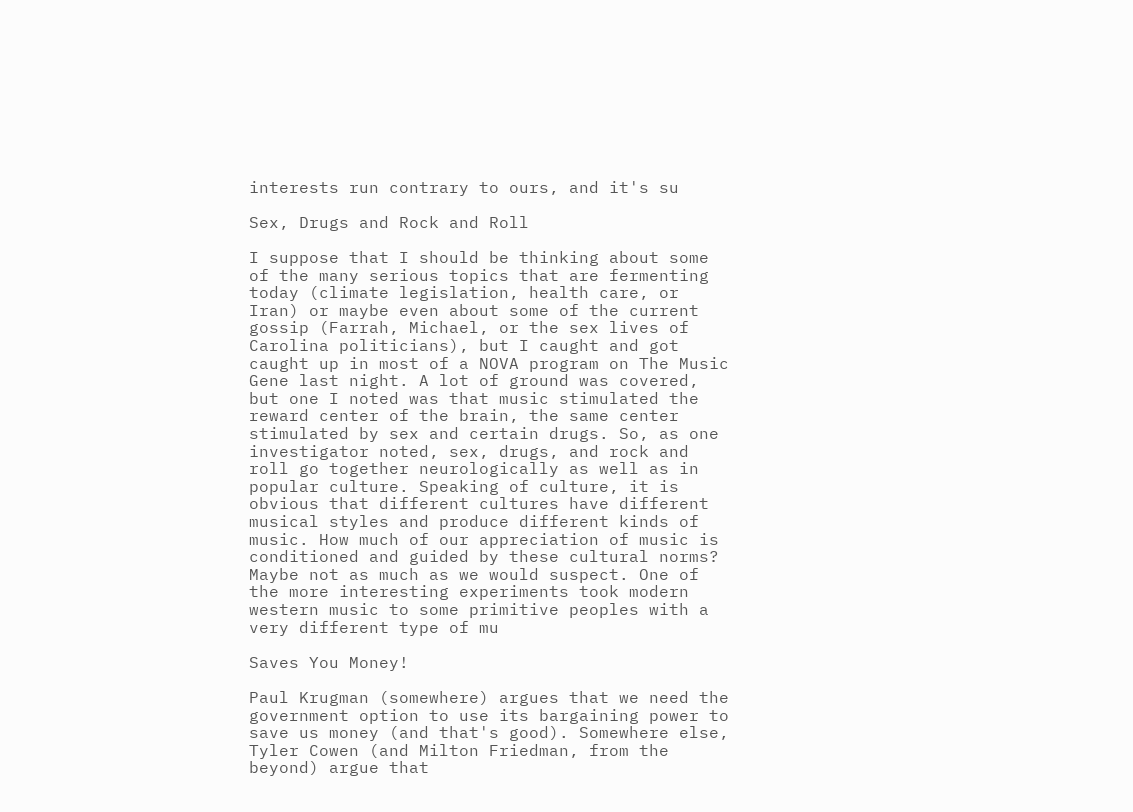interests run contrary to ours, and it's su

Sex, Drugs and Rock and Roll

I suppose that I should be thinking about some of the many serious topics that are fermenting today (climate legislation, health care, or Iran) or maybe even about some of the current gossip (Farrah, Michael, or the sex lives of Carolina politicians), but I caught and got caught up in most of a NOVA program on The Music Gene last night. A lot of ground was covered, but one I noted was that music stimulated the reward center of the brain, the same center stimulated by sex and certain drugs. So, as one investigator noted, sex, drugs, and rock and roll go together neurologically as well as in popular culture. Speaking of culture, it is obvious that different cultures have different musical styles and produce different kinds of music. How much of our appreciation of music is conditioned and guided by these cultural norms? Maybe not as much as we would suspect. One of the more interesting experiments took modern western music to some primitive peoples with a very different type of mu

Saves You Money!

Paul Krugman (somewhere) argues that we need the government option to use its bargaining power to save us money (and that's good). Somewhere else, Tyler Cowen (and Milton Friedman, from the beyond) argue that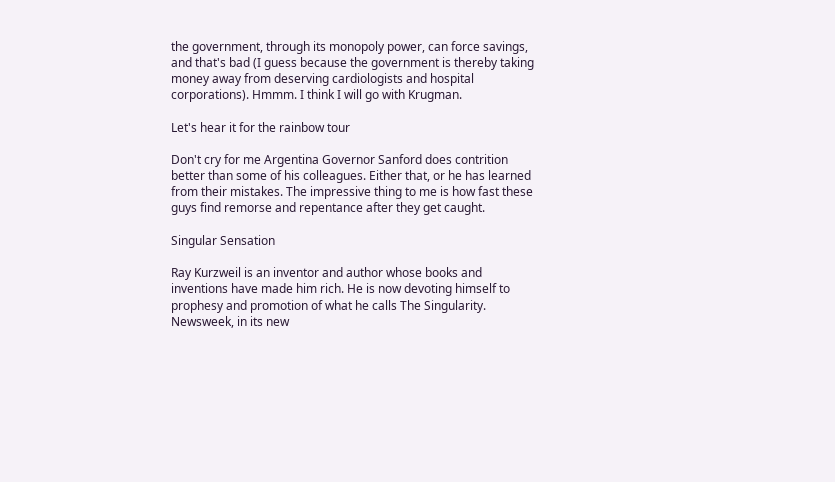the government, through its monopoly power, can force savings, and that's bad (I guess because the government is thereby taking money away from deserving cardiologists and hospital corporations). Hmmm. I think I will go with Krugman.

Let's hear it for the rainbow tour

Don't cry for me Argentina Governor Sanford does contrition better than some of his colleagues. Either that, or he has learned from their mistakes. The impressive thing to me is how fast these guys find remorse and repentance after they get caught.

Singular Sensation

Ray Kurzweil is an inventor and author whose books and inventions have made him rich. He is now devoting himself to prophesy and promotion of what he calls The Singularity. Newsweek, in its new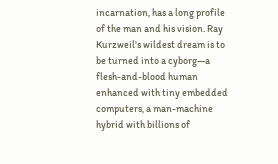incarnation, has a long profile of the man and his vision. Ray Kurzweil's wildest dream is to be turned into a cyborg—a flesh-and-blood human enhanced with tiny embedded computers, a man-machine hybrid with billions of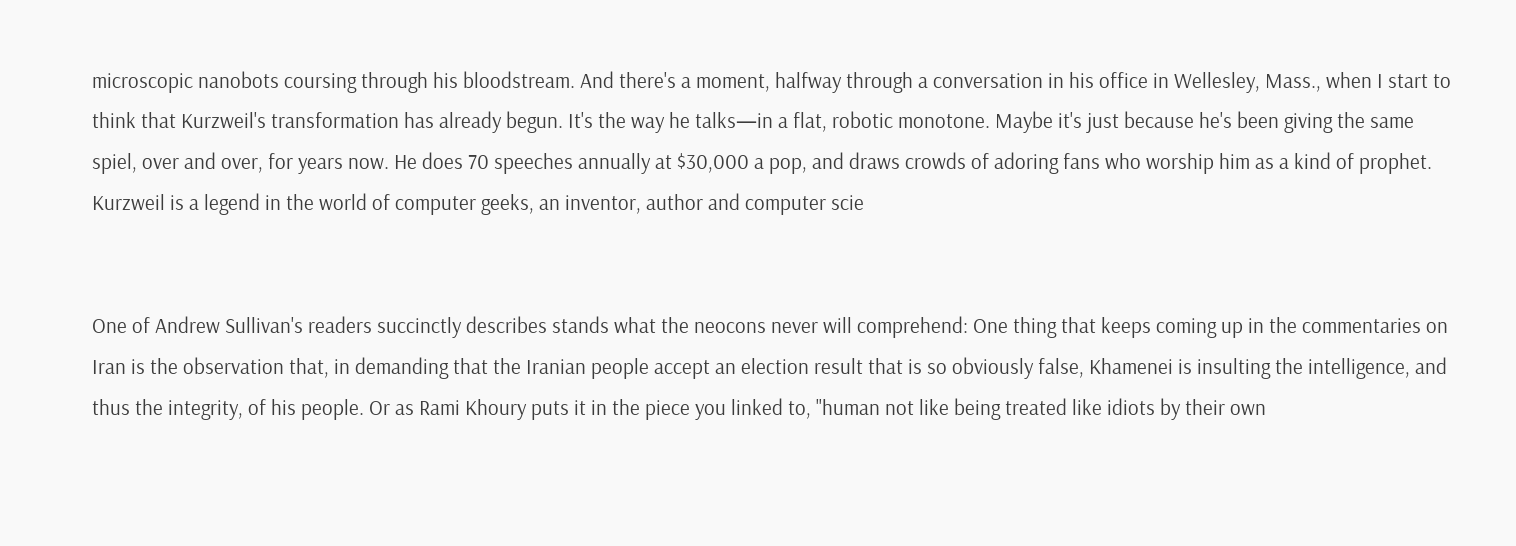microscopic nanobots coursing through his bloodstream. And there's a moment, halfway through a conversation in his office in Wellesley, Mass., when I start to think that Kurzweil's transformation has already begun. It's the way he talks—in a flat, robotic monotone. Maybe it's just because he's been giving the same spiel, over and over, for years now. He does 70 speeches annually at $30,000 a pop, and draws crowds of adoring fans who worship him as a kind of prophet. Kurzweil is a legend in the world of computer geeks, an inventor, author and computer scie


One of Andrew Sullivan's readers succinctly describes stands what the neocons never will comprehend: One thing that keeps coming up in the commentaries on Iran is the observation that, in demanding that the Iranian people accept an election result that is so obviously false, Khamenei is insulting the intelligence, and thus the integrity, of his people. Or as Rami Khoury puts it in the piece you linked to, "human not like being treated like idiots by their own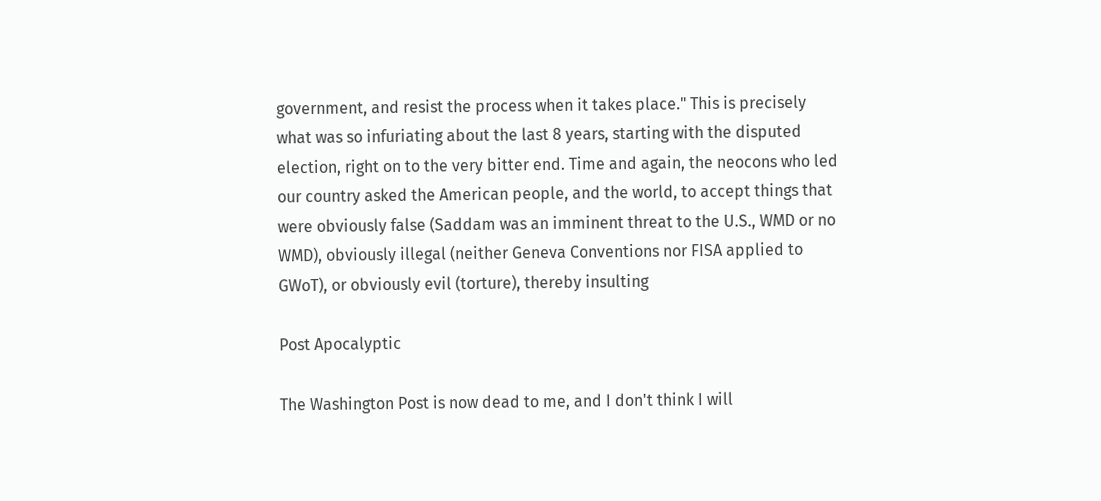government, and resist the process when it takes place." This is precisely what was so infuriating about the last 8 years, starting with the disputed election, right on to the very bitter end. Time and again, the neocons who led our country asked the American people, and the world, to accept things that were obviously false (Saddam was an imminent threat to the U.S., WMD or no WMD), obviously illegal (neither Geneva Conventions nor FISA applied to GWoT), or obviously evil (torture), thereby insulting

Post Apocalyptic

The Washington Post is now dead to me, and I don't think I will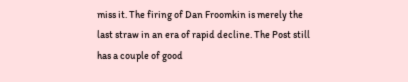miss it. The firing of Dan Froomkin is merely the last straw in an era of rapid decline. The Post still has a couple of good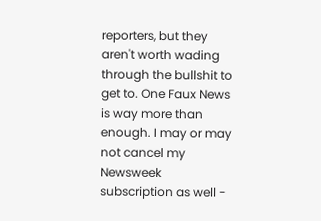reporters, but they aren't worth wading through the bullshit to get to. One Faux News is way more than enough. I may or may not cancel my Newsweek subscription as well -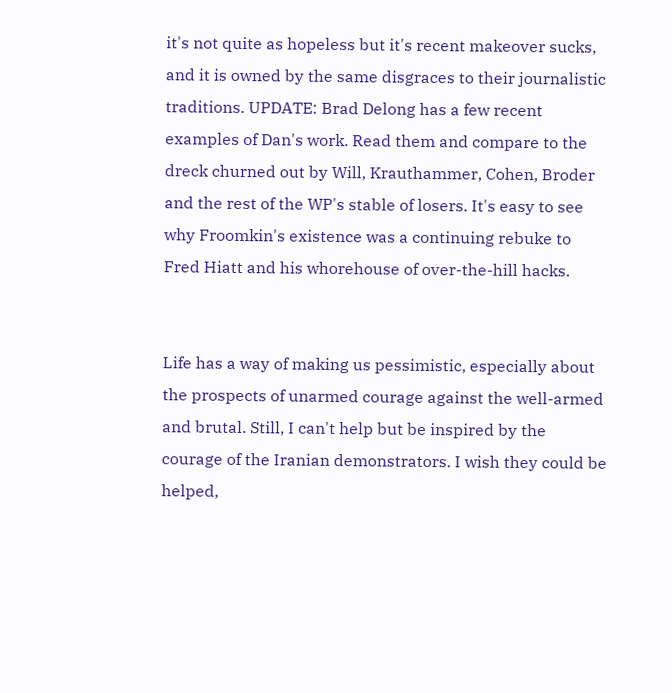it's not quite as hopeless but it's recent makeover sucks, and it is owned by the same disgraces to their journalistic traditions. UPDATE: Brad Delong has a few recent examples of Dan's work. Read them and compare to the dreck churned out by Will, Krauthammer, Cohen, Broder and the rest of the WP's stable of losers. It's easy to see why Froomkin's existence was a continuing rebuke to Fred Hiatt and his whorehouse of over-the-hill hacks.


Life has a way of making us pessimistic, especially about the prospects of unarmed courage against the well-armed and brutal. Still, I can't help but be inspired by the courage of the Iranian demonstrators. I wish they could be helped,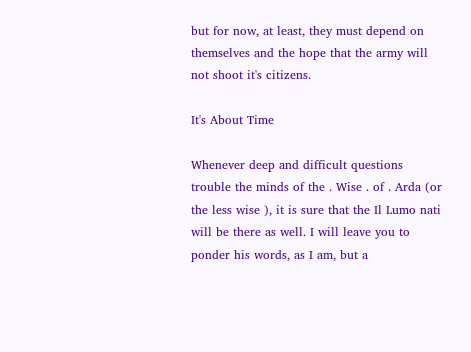but for now, at least, they must depend on themselves and the hope that the army will not shoot it's citizens.

It's About Time

Whenever deep and difficult questions trouble the minds of the . Wise . of . Arda (or the less wise ), it is sure that the Il Lumo nati will be there as well. I will leave you to ponder his words, as I am, but a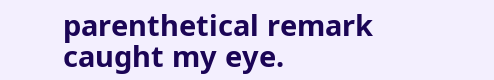parenthetical remark caught my eye.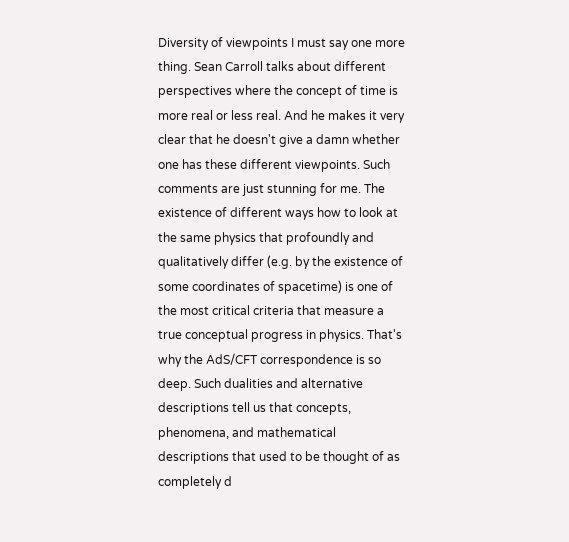Diversity of viewpoints I must say one more thing. Sean Carroll talks about different perspectives where the concept of time is more real or less real. And he makes it very clear that he doesn't give a damn whether one has these different viewpoints. Such comments are just stunning for me. The existence of different ways how to look at the same physics that profoundly and qualitatively differ (e.g. by the existence of some coordinates of spacetime) is one of the most critical criteria that measure a true conceptual progress in physics. That's why the AdS/CFT correspondence is so deep. Such dualities and alternative descriptions tell us that concepts, phenomena, and mathematical descriptions that used to be thought of as completely d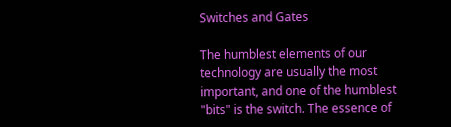Switches and Gates

The humblest elements of our technology are usually the most important, and one of the humblest "bits" is the switch. The essence of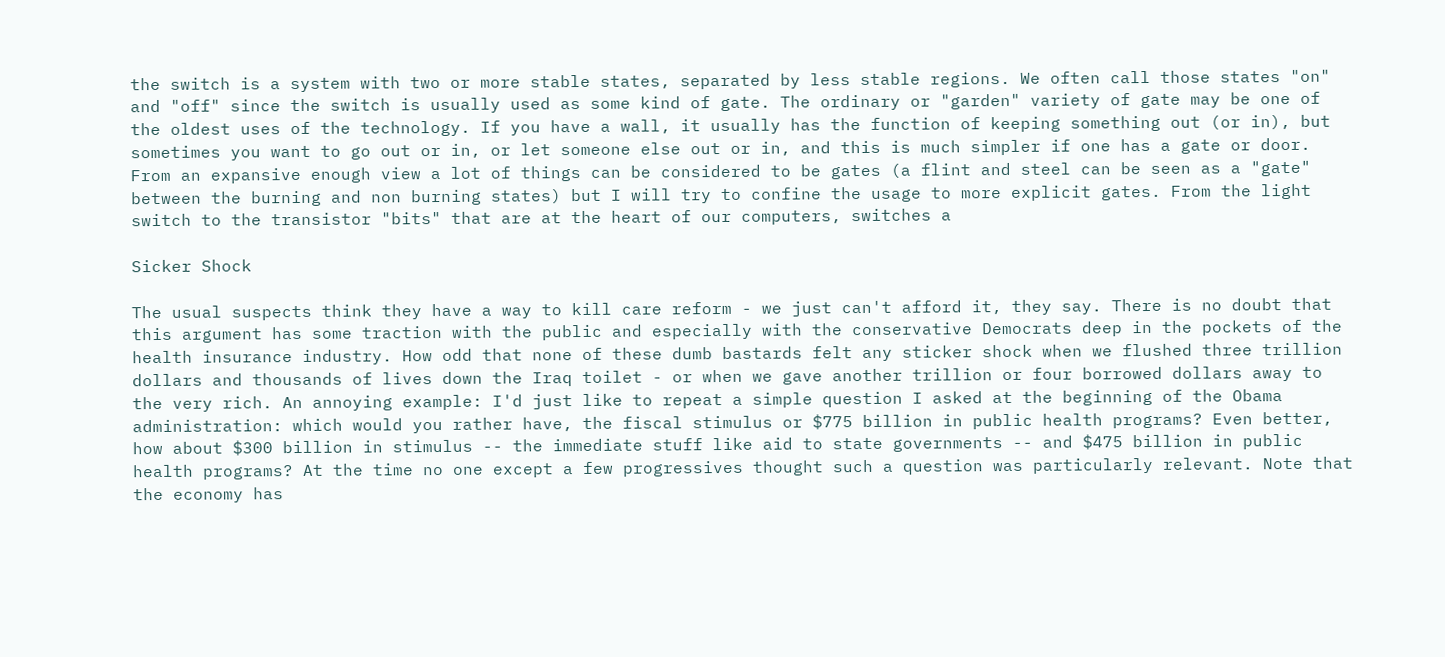the switch is a system with two or more stable states, separated by less stable regions. We often call those states "on" and "off" since the switch is usually used as some kind of gate. The ordinary or "garden" variety of gate may be one of the oldest uses of the technology. If you have a wall, it usually has the function of keeping something out (or in), but sometimes you want to go out or in, or let someone else out or in, and this is much simpler if one has a gate or door. From an expansive enough view a lot of things can be considered to be gates (a flint and steel can be seen as a "gate" between the burning and non burning states) but I will try to confine the usage to more explicit gates. From the light switch to the transistor "bits" that are at the heart of our computers, switches a

Sicker Shock

The usual suspects think they have a way to kill care reform - we just can't afford it, they say. There is no doubt that this argument has some traction with the public and especially with the conservative Democrats deep in the pockets of the health insurance industry. How odd that none of these dumb bastards felt any sticker shock when we flushed three trillion dollars and thousands of lives down the Iraq toilet - or when we gave another trillion or four borrowed dollars away to the very rich. An annoying example: I'd just like to repeat a simple question I asked at the beginning of the Obama administration: which would you rather have, the fiscal stimulus or $775 billion in public health programs? Even better, how about $300 billion in stimulus -- the immediate stuff like aid to state governments -- and $475 billion in public health programs? At the time no one except a few progressives thought such a question was particularly relevant. Note that the economy has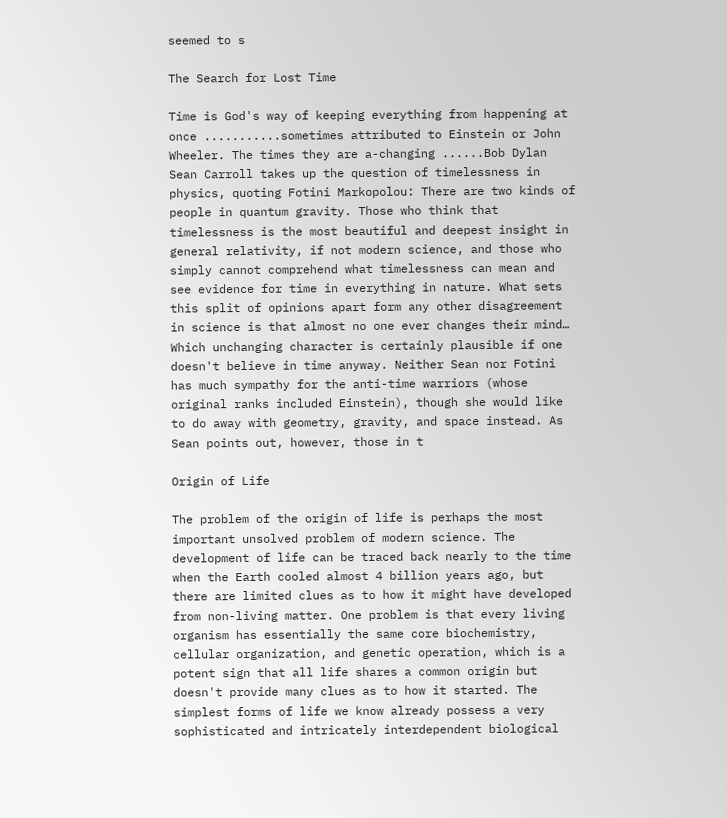seemed to s

The Search for Lost Time

Time is God's way of keeping everything from happening at once ...........sometimes attributed to Einstein or John Wheeler. The times they are a-changing ......Bob Dylan Sean Carroll takes up the question of timelessness in physics, quoting Fotini Markopolou: There are two kinds of people in quantum gravity. Those who think that timelessness is the most beautiful and deepest insight in general relativity, if not modern science, and those who simply cannot comprehend what timelessness can mean and see evidence for time in everything in nature. What sets this split of opinions apart form any other disagreement in science is that almost no one ever changes their mind… Which unchanging character is certainly plausible if one doesn't believe in time anyway. Neither Sean nor Fotini has much sympathy for the anti-time warriors (whose original ranks included Einstein), though she would like to do away with geometry, gravity, and space instead. As Sean points out, however, those in t

Origin of Life

The problem of the origin of life is perhaps the most important unsolved problem of modern science. The development of life can be traced back nearly to the time when the Earth cooled almost 4 billion years ago, but there are limited clues as to how it might have developed from non-living matter. One problem is that every living organism has essentially the same core biochemistry, cellular organization, and genetic operation, which is a potent sign that all life shares a common origin but doesn't provide many clues as to how it started. The simplest forms of life we know already possess a very sophisticated and intricately interdependent biological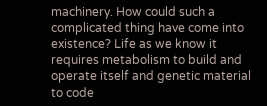machinery. How could such a complicated thing have come into existence? Life as we know it requires metabolism to build and operate itself and genetic material to code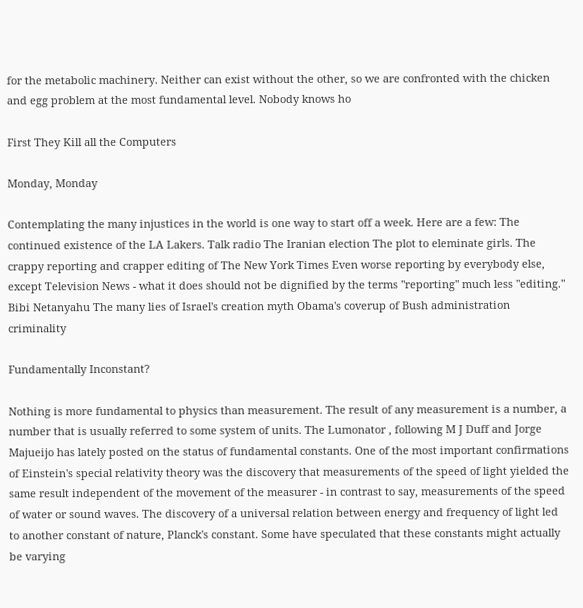for the metabolic machinery. Neither can exist without the other, so we are confronted with the chicken and egg problem at the most fundamental level. Nobody knows ho

First They Kill all the Computers

Monday, Monday

Contemplating the many injustices in the world is one way to start off a week. Here are a few: The continued existence of the LA Lakers. Talk radio The Iranian election The plot to eleminate girls. The crappy reporting and crapper editing of The New York Times Even worse reporting by everybody else, except Television News - what it does should not be dignified by the terms "reporting" much less "editing." Bibi Netanyahu The many lies of Israel's creation myth Obama's coverup of Bush administration criminality

Fundamentally Inconstant?

Nothing is more fundamental to physics than measurement. The result of any measurement is a number, a number that is usually referred to some system of units. The Lumonator , following M J Duff and Jorge Majueijo has lately posted on the status of fundamental constants. One of the most important confirmations of Einstein's special relativity theory was the discovery that measurements of the speed of light yielded the same result independent of the movement of the measurer - in contrast to say, measurements of the speed of water or sound waves. The discovery of a universal relation between energy and frequency of light led to another constant of nature, Planck's constant. Some have speculated that these constants might actually be varying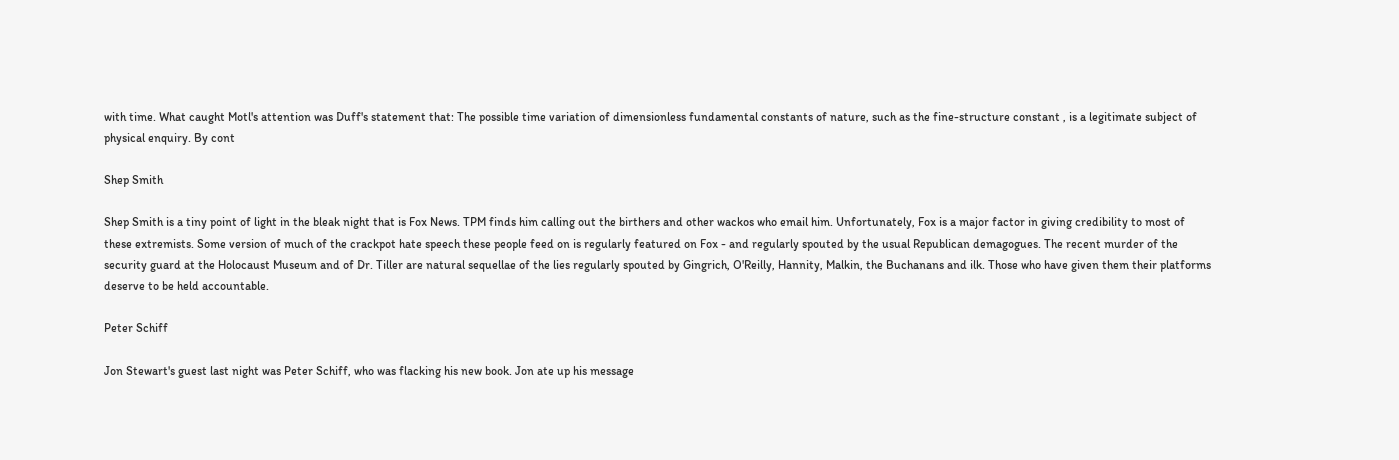with time. What caught Motl's attention was Duff's statement that: The possible time variation of dimensionless fundamental constants of nature, such as the fine-structure constant , is a legitimate subject of physical enquiry. By cont

Shep Smith

Shep Smith is a tiny point of light in the bleak night that is Fox News. TPM finds him calling out the birthers and other wackos who email him. Unfortunately, Fox is a major factor in giving credibility to most of these extremists. Some version of much of the crackpot hate speech these people feed on is regularly featured on Fox - and regularly spouted by the usual Republican demagogues. The recent murder of the security guard at the Holocaust Museum and of Dr. Tiller are natural sequellae of the lies regularly spouted by Gingrich, O'Reilly, Hannity, Malkin, the Buchanans and ilk. Those who have given them their platforms deserve to be held accountable.

Peter Schiff

Jon Stewart's guest last night was Peter Schiff, who was flacking his new book. Jon ate up his message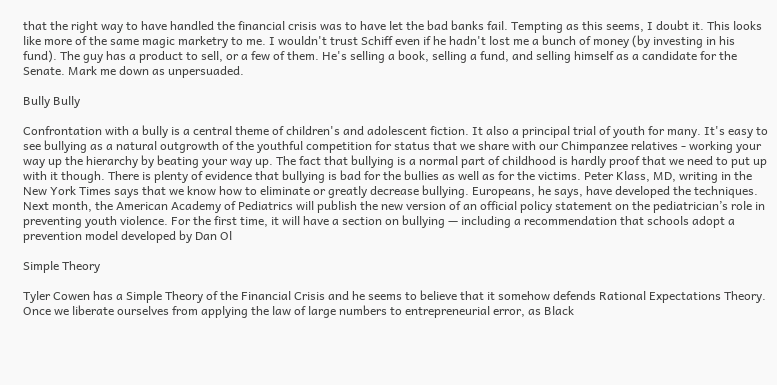that the right way to have handled the financial crisis was to have let the bad banks fail. Tempting as this seems, I doubt it. This looks like more of the same magic marketry to me. I wouldn't trust Schiff even if he hadn't lost me a bunch of money (by investing in his fund). The guy has a product to sell, or a few of them. He's selling a book, selling a fund, and selling himself as a candidate for the Senate. Mark me down as unpersuaded.

Bully Bully

Confrontation with a bully is a central theme of children's and adolescent fiction. It also a principal trial of youth for many. It's easy to see bullying as a natural outgrowth of the youthful competition for status that we share with our Chimpanzee relatives - working your way up the hierarchy by beating your way up. The fact that bullying is a normal part of childhood is hardly proof that we need to put up with it though. There is plenty of evidence that bullying is bad for the bullies as well as for the victims. Peter Klass, MD, writing in the New York Times says that we know how to eliminate or greatly decrease bullying. Europeans, he says, have developed the techniques. Next month, the American Academy of Pediatrics will publish the new version of an official policy statement on the pediatrician’s role in preventing youth violence. For the first time, it will have a section on bullying — including a recommendation that schools adopt a prevention model developed by Dan Ol

Simple Theory

Tyler Cowen has a Simple Theory of the Financial Crisis and he seems to believe that it somehow defends Rational Expectations Theory. Once we liberate ourselves from applying the law of large numbers to entrepreneurial error, as Black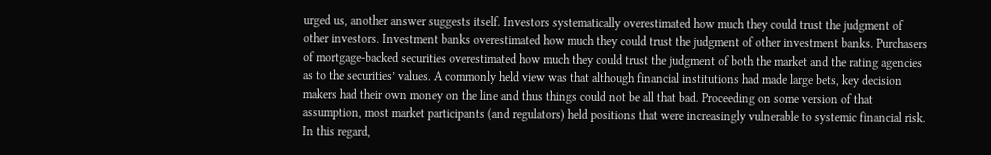urged us, another answer suggests itself. Investors systematically overestimated how much they could trust the judgment of other investors. Investment banks overestimated how much they could trust the judgment of other investment banks. Purchasers of mortgage-backed securities overestimated how much they could trust the judgment of both the market and the rating agencies as to the securities’ values. A commonly held view was that although financial institutions had made large bets, key decision makers had their own money on the line and thus things could not be all that bad. Proceeding on some version of that assumption, most market participants (and regulators) held positions that were increasingly vulnerable to systemic financial risk. In this regard,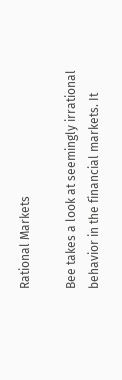Rational Markets

Bee takes a look at seemingly irrational behavior in the financial markets. It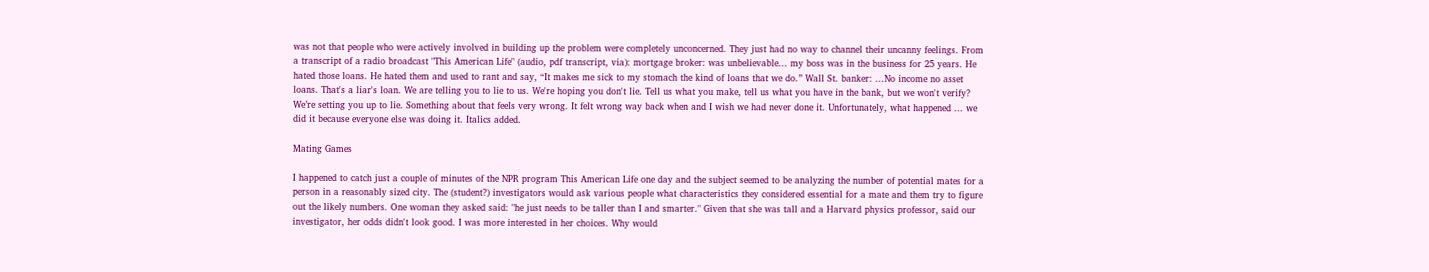was not that people who were actively involved in building up the problem were completely unconcerned. They just had no way to channel their uncanny feelings. From a transcript of a radio broadcast "This American Life" (audio, pdf transcript, via): mortgage broker: was unbelievable... my boss was in the business for 25 years. He hated those loans. He hated them and used to rant and say, “It makes me sick to my stomach the kind of loans that we do.” Wall St. banker: ...No income no asset loans. That's a liar's loan. We are telling you to lie to us. We're hoping you don't lie. Tell us what you make, tell us what you have in the bank, but we won't verify? We’re setting you up to lie. Something about that feels very wrong. It felt wrong way back when and I wish we had never done it. Unfortunately, what happened ... we did it because everyone else was doing it. Italics added.

Mating Games

I happened to catch just a couple of minutes of the NPR program This American Life one day and the subject seemed to be analyzing the number of potential mates for a person in a reasonably sized city. The (student?) investigators would ask various people what characteristics they considered essential for a mate and them try to figure out the likely numbers. One woman they asked said: "he just needs to be taller than I and smarter." Given that she was tall and a Harvard physics professor, said our investigator, her odds didn't look good. I was more interested in her choices. Why would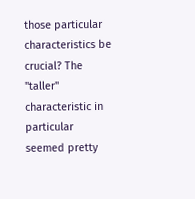those particular characteristics be crucial? The "taller" characteristic in particular seemed pretty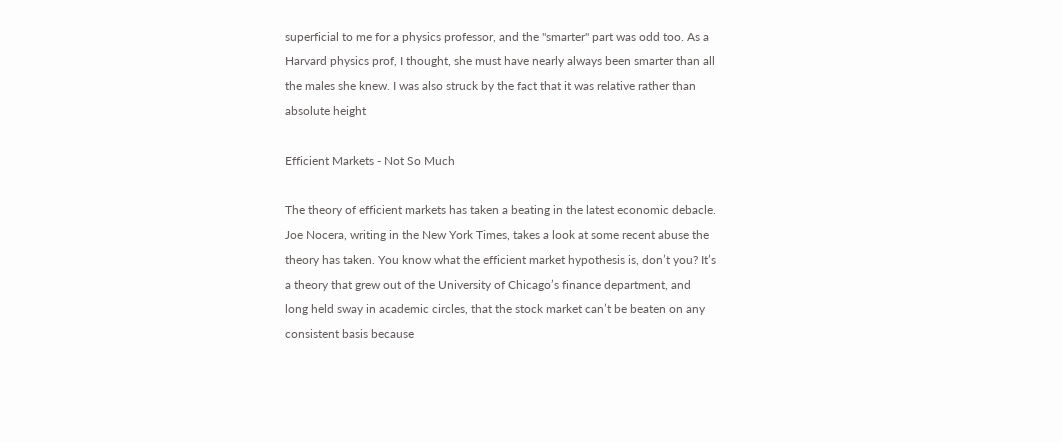superficial to me for a physics professor, and the "smarter" part was odd too. As a Harvard physics prof, I thought, she must have nearly always been smarter than all the males she knew. I was also struck by the fact that it was relative rather than absolute height

Efficient Markets - Not So Much

The theory of efficient markets has taken a beating in the latest economic debacle. Joe Nocera, writing in the New York Times, takes a look at some recent abuse the theory has taken. You know what the efficient market hypothesis is, don’t you? It’s a theory that grew out of the University of Chicago’s finance department, and long held sway in academic circles, that the stock market can’t be beaten on any consistent basis because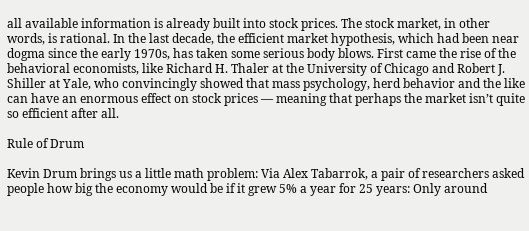all available information is already built into stock prices. The stock market, in other words, is rational. In the last decade, the efficient market hypothesis, which had been near dogma since the early 1970s, has taken some serious body blows. First came the rise of the behavioral economists, like Richard H. Thaler at the University of Chicago and Robert J. Shiller at Yale, who convincingly showed that mass psychology, herd behavior and the like can have an enormous effect on stock prices — meaning that perhaps the market isn’t quite so efficient after all.

Rule of Drum

Kevin Drum brings us a little math problem: Via Alex Tabarrok, a pair of researchers asked people how big the economy would be if it grew 5% a year for 25 years: Only around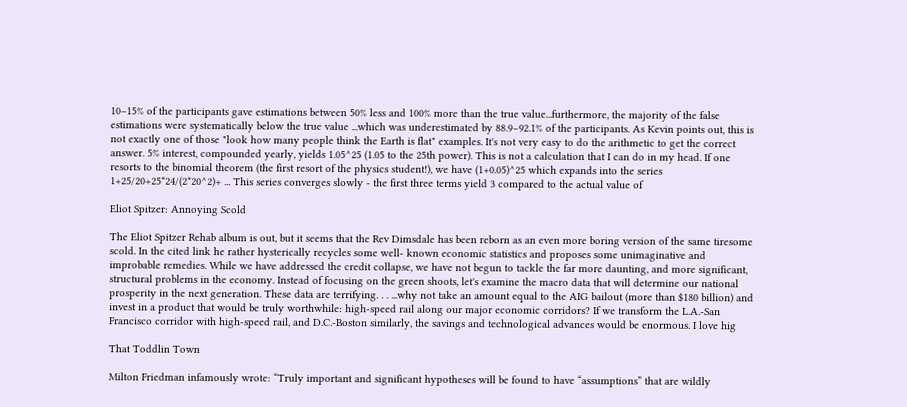10–15% of the participants gave estimations between 50% less and 100% more than the true value...furthermore, the majority of the false estimations were systematically below the true value ...which was underestimated by 88.9–92.1% of the participants. As Kevin points out, this is not exactly one of those "look how many people think the Earth is flat" examples. It's not very easy to do the arithmetic to get the correct answer. 5% interest, compounded yearly, yields 1.05^25 (1.05 to the 25th power). This is not a calculation that I can do in my head. If one resorts to the binomial theorem (the first resort of the physics student!), we have (1+0.05)^25 which expands into the series 1+25/20+25*24/(2*20^2)+ ... This series converges slowly - the first three terms yield 3 compared to the actual value of

Eliot Spitzer: Annoying Scold

The Eliot Spitzer Rehab album is out, but it seems that the Rev Dimsdale has been reborn as an even more boring version of the same tiresome scold. In the cited link he rather hysterically recycles some well- known economic statistics and proposes some unimaginative and improbable remedies. While we have addressed the credit collapse, we have not begun to tackle the far more daunting, and more significant, structural problems in the economy. Instead of focusing on the green shoots, let's examine the macro data that will determine our national prosperity in the next generation. These data are terrifying. . . ...why not take an amount equal to the AIG bailout (more than $180 billion) and invest in a product that would be truly worthwhile: high-speed rail along our major economic corridors? If we transform the L.A.-San Francisco corridor with high-speed rail, and D.C.-Boston similarly, the savings and technological advances would be enormous. I love hig

That Toddlin Town

Milton Friedman infamously wrote: “Truly important and significant hypotheses will be found to have “assumptions” that are wildly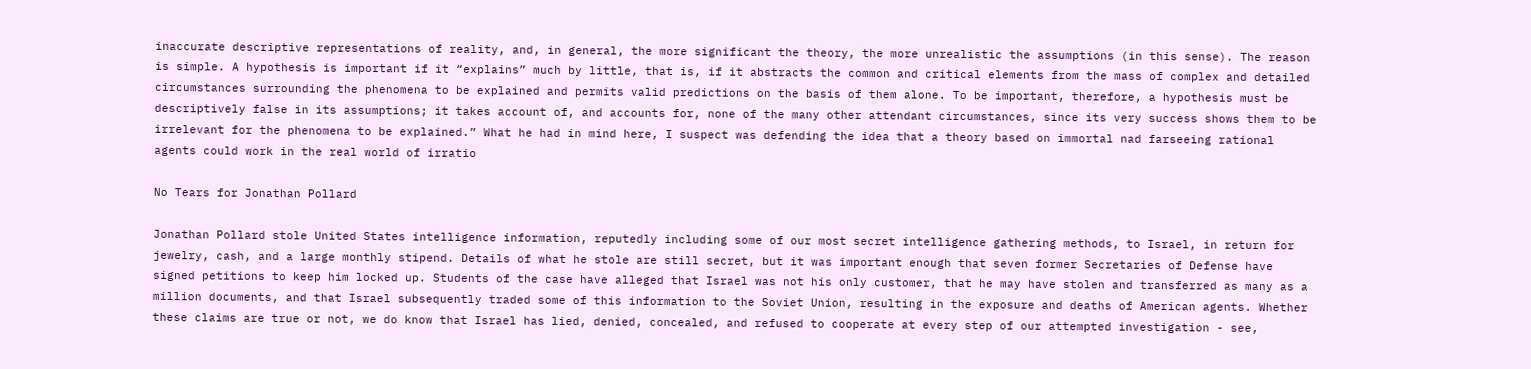inaccurate descriptive representations of reality, and, in general, the more significant the theory, the more unrealistic the assumptions (in this sense). The reason is simple. A hypothesis is important if it “explains” much by little, that is, if it abstracts the common and critical elements from the mass of complex and detailed circumstances surrounding the phenomena to be explained and permits valid predictions on the basis of them alone. To be important, therefore, a hypothesis must be descriptively false in its assumptions; it takes account of, and accounts for, none of the many other attendant circumstances, since its very success shows them to be irrelevant for the phenomena to be explained.” What he had in mind here, I suspect was defending the idea that a theory based on immortal nad farseeing rational agents could work in the real world of irratio

No Tears for Jonathan Pollard

Jonathan Pollard stole United States intelligence information, reputedly including some of our most secret intelligence gathering methods, to Israel, in return for jewelry, cash, and a large monthly stipend. Details of what he stole are still secret, but it was important enough that seven former Secretaries of Defense have signed petitions to keep him locked up. Students of the case have alleged that Israel was not his only customer, that he may have stolen and transferred as many as a million documents, and that Israel subsequently traded some of this information to the Soviet Union, resulting in the exposure and deaths of American agents. Whether these claims are true or not, we do know that Israel has lied, denied, concealed, and refused to cooperate at every step of our attempted investigation - see,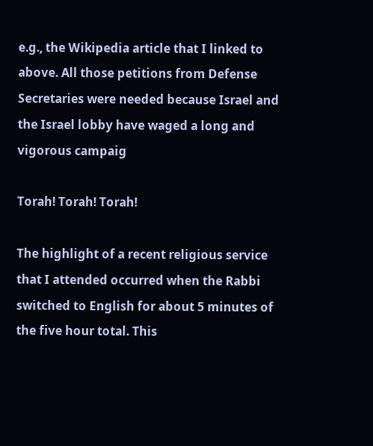e.g., the Wikipedia article that I linked to above. All those petitions from Defense Secretaries were needed because Israel and the Israel lobby have waged a long and vigorous campaig

Torah! Torah! Torah!

The highlight of a recent religious service that I attended occurred when the Rabbi switched to English for about 5 minutes of the five hour total. This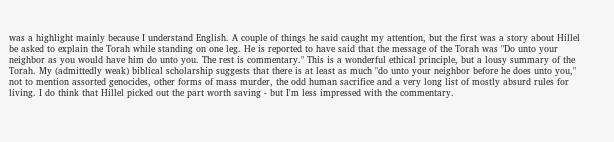was a highlight mainly because I understand English. A couple of things he said caught my attention, but the first was a story about Hillel be asked to explain the Torah while standing on one leg. He is reported to have said that the message of the Torah was "Do unto your neighbor as you would have him do unto you. The rest is commentary." This is a wonderful ethical principle, but a lousy summary of the Torah. My (admittedly weak) biblical scholarship suggests that there is at least as much "do unto your neighbor before he does unto you," not to mention assorted genocides, other forms of mass murder, the odd human sacrifice and a very long list of mostly absurd rules for living. I do think that Hillel picked out the part worth saving - but I'm less impressed with the commentary.